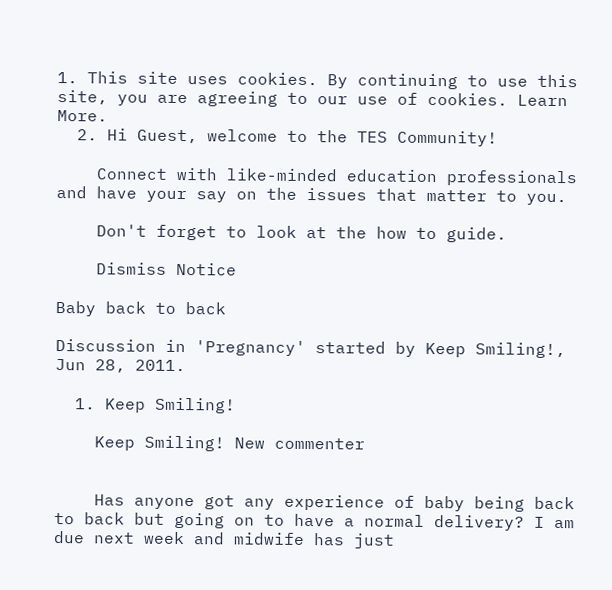1. This site uses cookies. By continuing to use this site, you are agreeing to our use of cookies. Learn More.
  2. Hi Guest, welcome to the TES Community!

    Connect with like-minded education professionals and have your say on the issues that matter to you.

    Don't forget to look at the how to guide.

    Dismiss Notice

Baby back to back

Discussion in 'Pregnancy' started by Keep Smiling!, Jun 28, 2011.

  1. Keep Smiling!

    Keep Smiling! New commenter


    Has anyone got any experience of baby being back to back but going on to have a normal delivery? I am due next week and midwife has just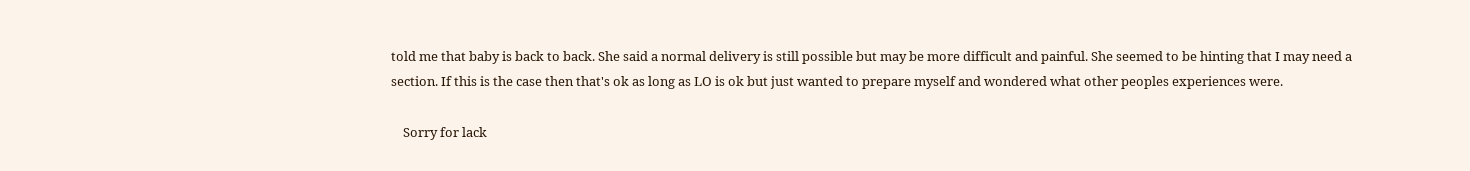told me that baby is back to back. She said a normal delivery is still possible but may be more difficult and painful. She seemed to be hinting that I may need a section. If this is the case then that's ok as long as LO is ok but just wanted to prepare myself and wondered what other peoples experiences were.

    Sorry for lack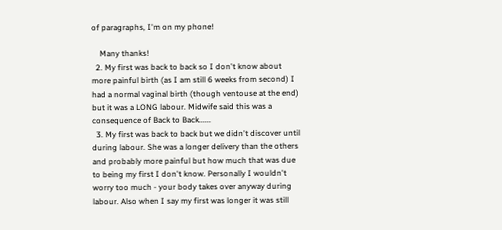of paragraphs, I'm on my phone!

    Many thanks!
  2. My first was back to back so I don't know about more painful birth (as I am still 6 weeks from second) I had a normal vaginal birth (though ventouse at the end) but it was a LONG labour. Midwife said this was a consequence of Back to Back......
  3. My first was back to back but we didn't discover until during labour. She was a longer delivery than the others and probably more painful but how much that was due to being my first I don't know. Personally I wouldn't worry too much - your body takes over anyway during labour. Also when I say my first was longer it was still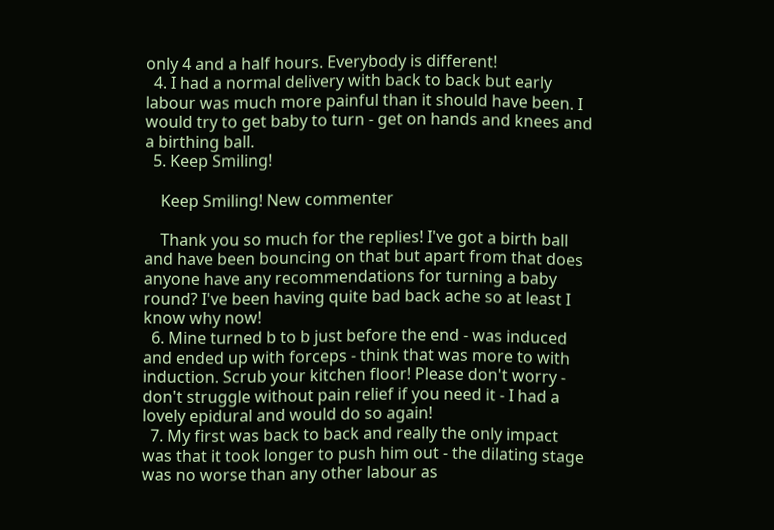only 4 and a half hours. Everybody is different!
  4. I had a normal delivery with back to back but early labour was much more painful than it should have been. I would try to get baby to turn - get on hands and knees and a birthing ball.
  5. Keep Smiling!

    Keep Smiling! New commenter

    Thank you so much for the replies! I've got a birth ball and have been bouncing on that but apart from that does anyone have any recommendations for turning a baby round? I've been having quite bad back ache so at least I know why now!
  6. Mine turned b to b just before the end - was induced and ended up with forceps - think that was more to with induction. Scrub your kitchen floor! Please don't worry - don't struggle without pain relief if you need it - I had a lovely epidural and would do so again!
  7. My first was back to back and really the only impact was that it took longer to push him out - the dilating stage was no worse than any other labour as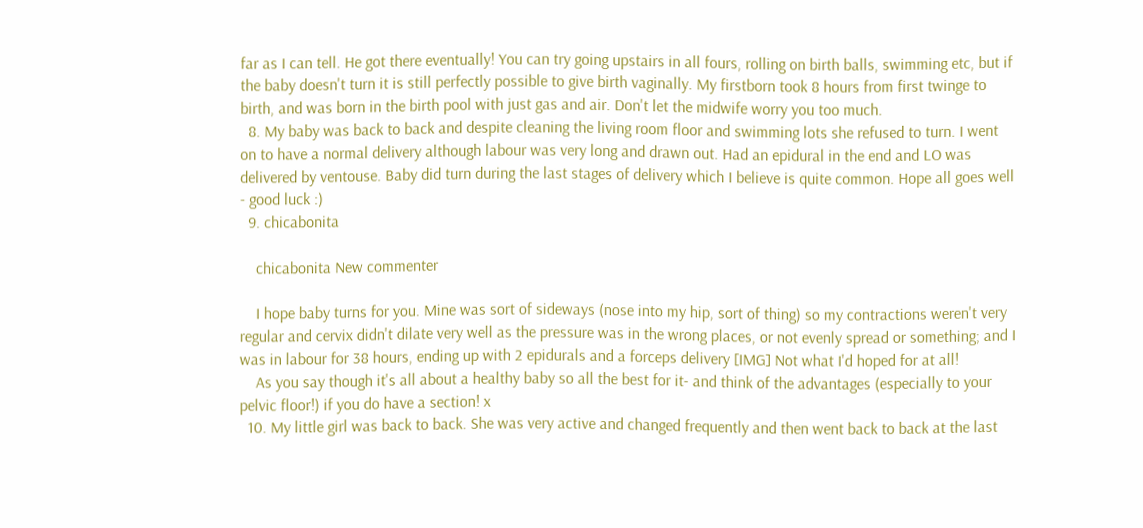far as I can tell. He got there eventually! You can try going upstairs in all fours, rolling on birth balls, swimming etc, but if the baby doesn't turn it is still perfectly possible to give birth vaginally. My firstborn took 8 hours from first twinge to birth, and was born in the birth pool with just gas and air. Don't let the midwife worry you too much.
  8. My baby was back to back and despite cleaning the living room floor and swimming lots she refused to turn. I went on to have a normal delivery although labour was very long and drawn out. Had an epidural in the end and LO was delivered by ventouse. Baby did turn during the last stages of delivery which I believe is quite common. Hope all goes well - good luck :)
  9. chicabonita

    chicabonita New commenter

    I hope baby turns for you. Mine was sort of sideways (nose into my hip, sort of thing) so my contractions weren't very regular and cervix didn't dilate very well as the pressure was in the wrong places, or not evenly spread or something; and I was in labour for 38 hours, ending up with 2 epidurals and a forceps delivery [IMG] Not what I'd hoped for at all!
    As you say though it's all about a healthy baby so all the best for it- and think of the advantages (especially to your pelvic floor!) if you do have a section! x
  10. My little girl was back to back. She was very active and changed frequently and then went back to back at the last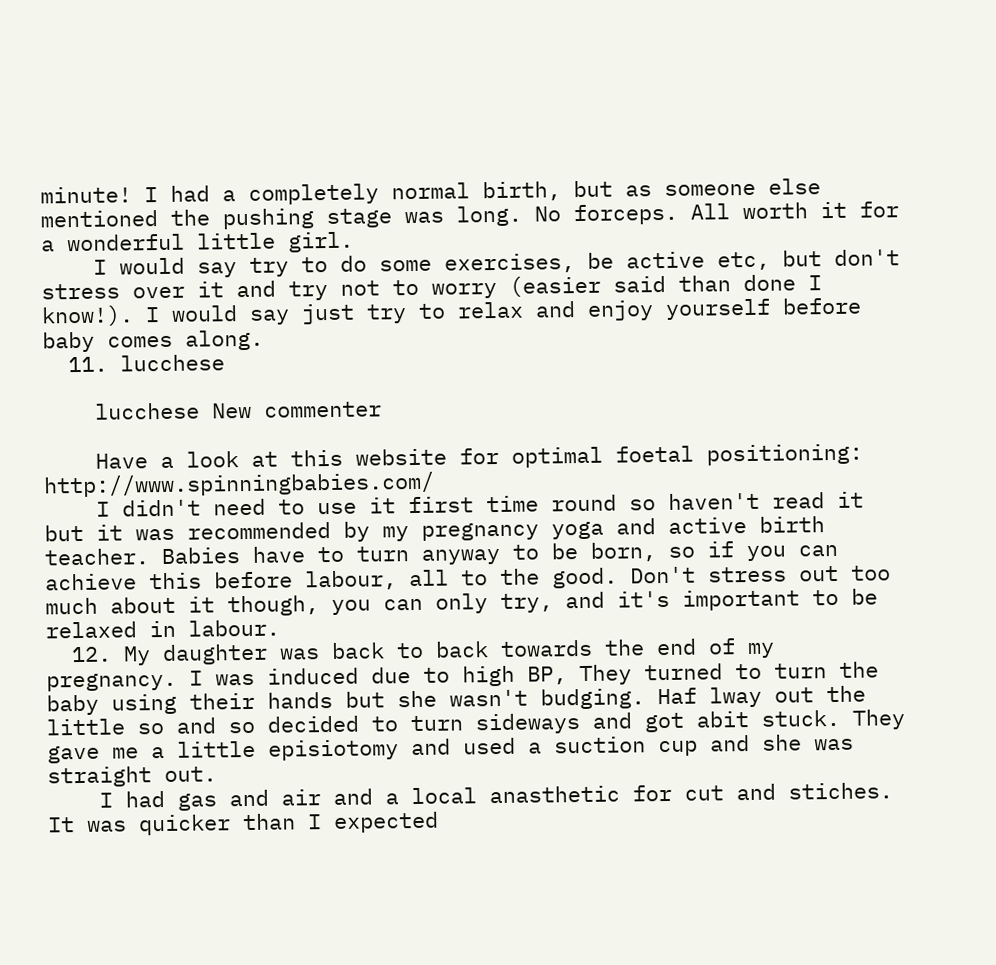minute! I had a completely normal birth, but as someone else mentioned the pushing stage was long. No forceps. All worth it for a wonderful little girl.
    I would say try to do some exercises, be active etc, but don't stress over it and try not to worry (easier said than done I know!). I would say just try to relax and enjoy yourself before baby comes along.
  11. lucchese

    lucchese New commenter

    Have a look at this website for optimal foetal positioning: http://www.spinningbabies.com/
    I didn't need to use it first time round so haven't read it but it was recommended by my pregnancy yoga and active birth teacher. Babies have to turn anyway to be born, so if you can achieve this before labour, all to the good. Don't stress out too much about it though, you can only try, and it's important to be relaxed in labour.
  12. My daughter was back to back towards the end of my pregnancy. I was induced due to high BP, They turned to turn the baby using their hands but she wasn't budging. Haf lway out the little so and so decided to turn sideways and got abit stuck. They gave me a little episiotomy and used a suction cup and she was straight out.
    I had gas and air and a local anasthetic for cut and stiches. It was quicker than I expected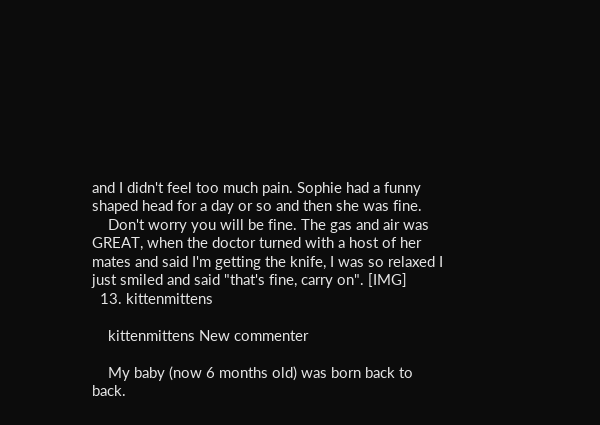and I didn't feel too much pain. Sophie had a funny shaped head for a day or so and then she was fine.
    Don't worry you will be fine. The gas and air was GREAT, when the doctor turned with a host of her mates and said I'm getting the knife, I was so relaxed I just smiled and said "that's fine, carry on". [IMG]
  13. kittenmittens

    kittenmittens New commenter

    My baby (now 6 months old) was born back to back.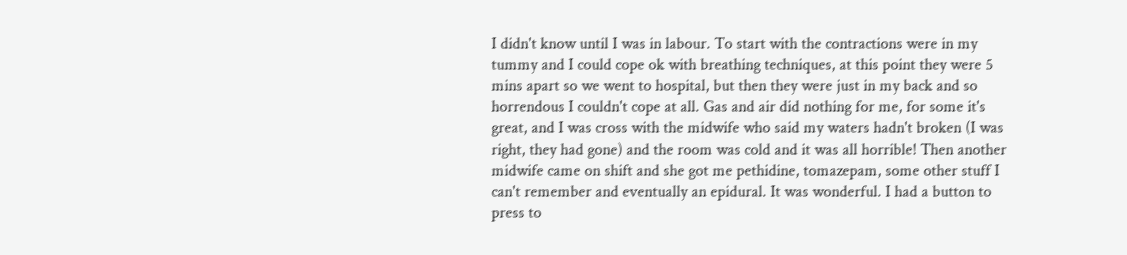I didn't know until I was in labour. To start with the contractions were in my tummy and I could cope ok with breathing techniques, at this point they were 5 mins apart so we went to hospital, but then they were just in my back and so horrendous I couldn't cope at all. Gas and air did nothing for me, for some it's great, and I was cross with the midwife who said my waters hadn't broken (I was right, they had gone) and the room was cold and it was all horrible! Then another midwife came on shift and she got me pethidine, tomazepam, some other stuff I can't remember and eventually an epidural. It was wonderful. I had a button to press to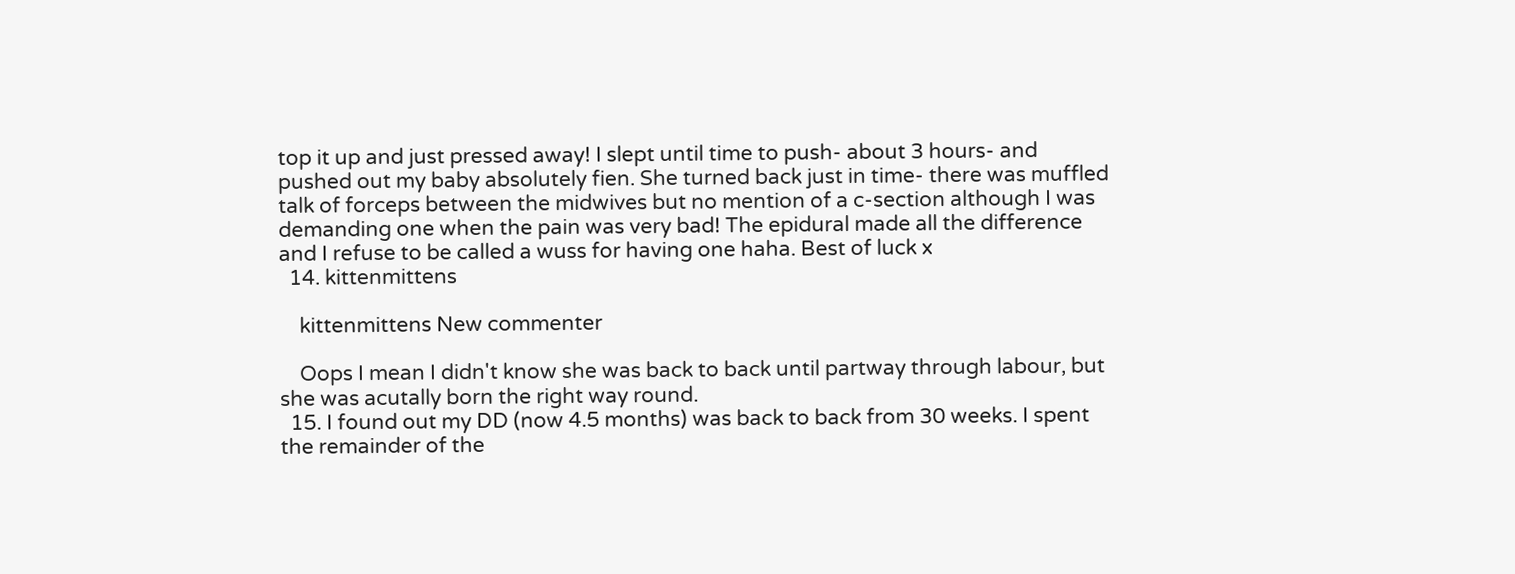top it up and just pressed away! I slept until time to push- about 3 hours- and pushed out my baby absolutely fien. She turned back just in time- there was muffled talk of forceps between the midwives but no mention of a c-section although I was demanding one when the pain was very bad! The epidural made all the difference and I refuse to be called a wuss for having one haha. Best of luck x
  14. kittenmittens

    kittenmittens New commenter

    Oops I mean I didn't know she was back to back until partway through labour, but she was acutally born the right way round.
  15. I found out my DD (now 4.5 months) was back to back from 30 weeks. I spent the remainder of the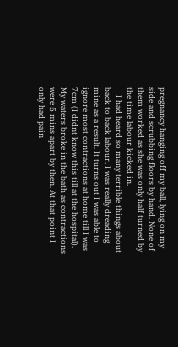pregnancy hanging off my ball, lying on my side and scrubbing floors by hand. None of them worked as she was only half turned by the time labour kicked in.
    I had heard so many terrible things about back to back labour. I was really dreading mine as a result. It turns out I was able to ignore most contractions at home till I was 7cm (I didnt know this till at the hospital). My waters broke in the bath as contractions were 5 mins apart by then. At that point I only had pain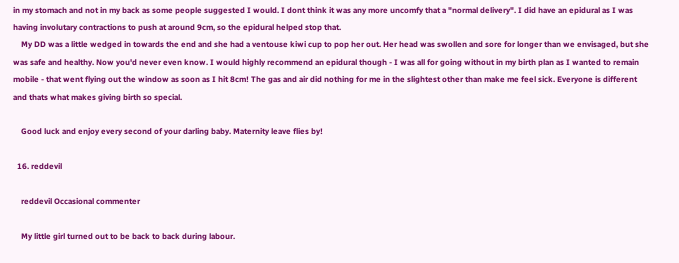in my stomach and not in my back as some people suggested I would. I dont think it was any more uncomfy that a "normal delivery". I did have an epidural as I was having involutary contractions to push at around 9cm, so the epidural helped stop that.
    My DD was a little wedged in towards the end and she had a ventouse kiwi cup to pop her out. Her head was swollen and sore for longer than we envisaged, but she was safe and healthy. Now you'd never even know. I would highly recommend an epidural though - I was all for going without in my birth plan as I wanted to remain mobile - that went flying out the window as soon as I hit 8cm! The gas and air did nothing for me in the slightest other than make me feel sick. Everyone is different and thats what makes giving birth so special.

    Good luck and enjoy every second of your darling baby. Maternity leave flies by!

  16. reddevil

    reddevil Occasional commenter

    My little girl turned out to be back to back during labour.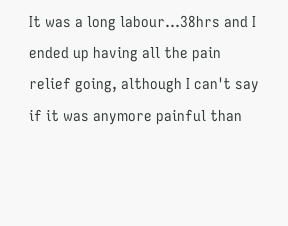It was a long labour...38hrs and I ended up having all the pain relief going, although I can't say if it was anymore painful than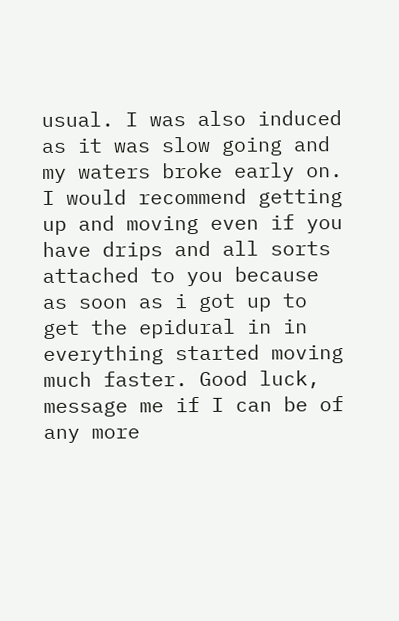usual. I was also induced as it was slow going and my waters broke early on. I would recommend getting up and moving even if you have drips and all sorts attached to you because as soon as i got up to get the epidural in in everything started moving much faster. Good luck, message me if I can be of any more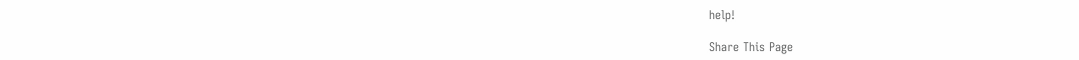help!

Share This Page